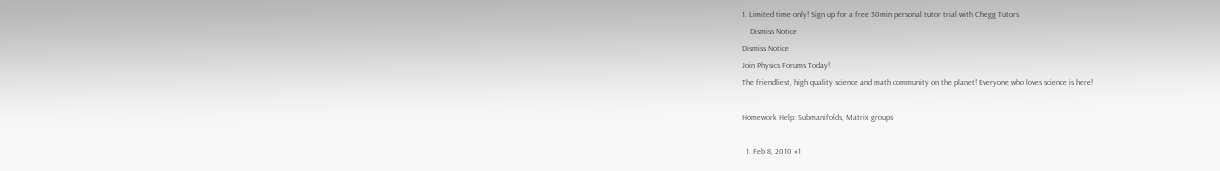1. Limited time only! Sign up for a free 30min personal tutor trial with Chegg Tutors
    Dismiss Notice
Dismiss Notice
Join Physics Forums Today!
The friendliest, high quality science and math community on the planet! Everyone who loves science is here!

Homework Help: Submanifolds, Matrix groups

  1. Feb 8, 2010 #1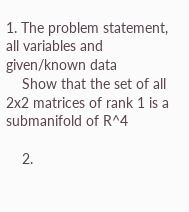1. The problem statement, all variables and given/known data
    Show that the set of all 2x2 matrices of rank 1 is a submanifold of R^4

    2.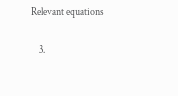Relevant equations

    3.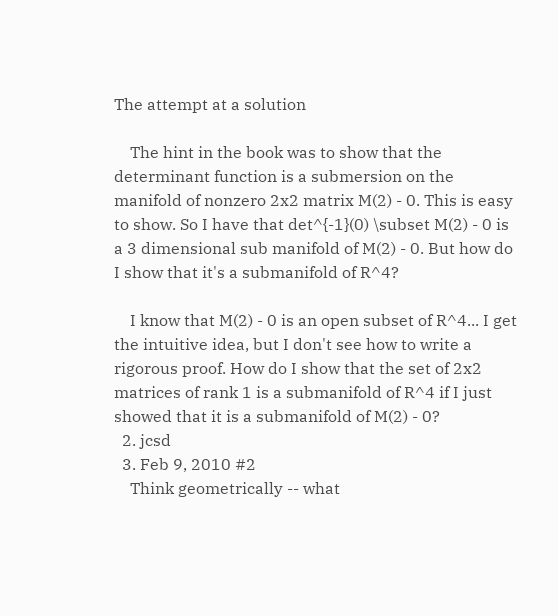The attempt at a solution

    The hint in the book was to show that the determinant function is a submersion on the manifold of nonzero 2x2 matrix M(2) - 0. This is easy to show. So I have that det^{-1}(0) \subset M(2) - 0 is a 3 dimensional sub manifold of M(2) - 0. But how do I show that it's a submanifold of R^4?

    I know that M(2) - 0 is an open subset of R^4... I get the intuitive idea, but I don't see how to write a rigorous proof. How do I show that the set of 2x2 matrices of rank 1 is a submanifold of R^4 if I just showed that it is a submanifold of M(2) - 0?
  2. jcsd
  3. Feb 9, 2010 #2
    Think geometrically -- what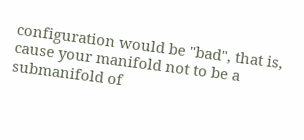configuration would be "bad", that is, cause your manifold not to be a submanifold of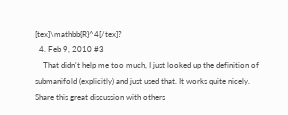[tex]\mathbb{R}^4[/tex]?
  4. Feb 9, 2010 #3
    That didn't help me too much, I just looked up the definition of submanifold (explicitly) and just used that. It works quite nicely.
Share this great discussion with others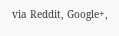via Reddit, Google+,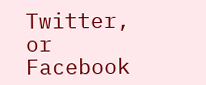Twitter, or Facebook